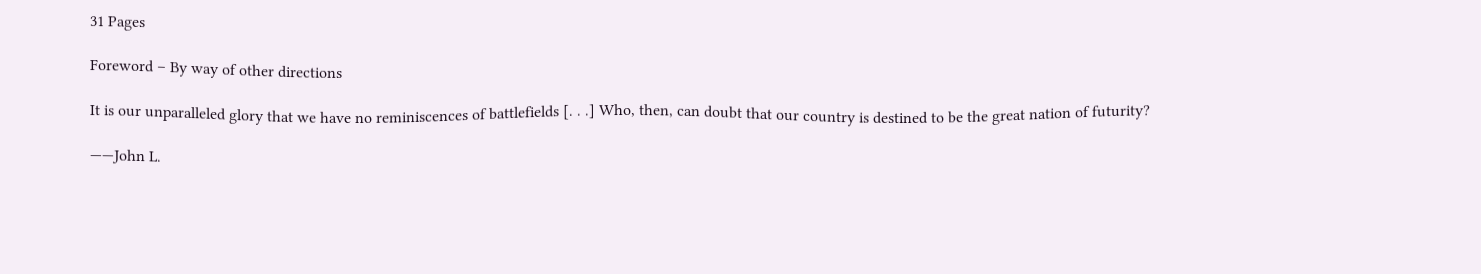31 Pages

Foreword – By way of other directions

It is our unparalleled glory that we have no reminiscences of battlefields [. . .] Who, then, can doubt that our country is destined to be the great nation of futurity?

——John L.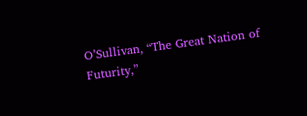O’Sullivan, “The Great Nation of Futurity,”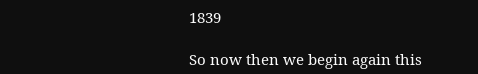1839

So now then we begin again this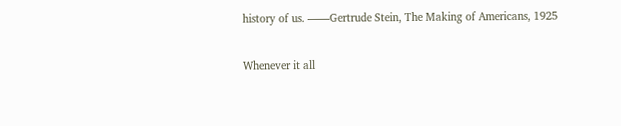history of us. ——Gertrude Stein, The Making of Americans, 1925

Whenever it all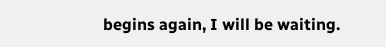begins again, I will be waiting.